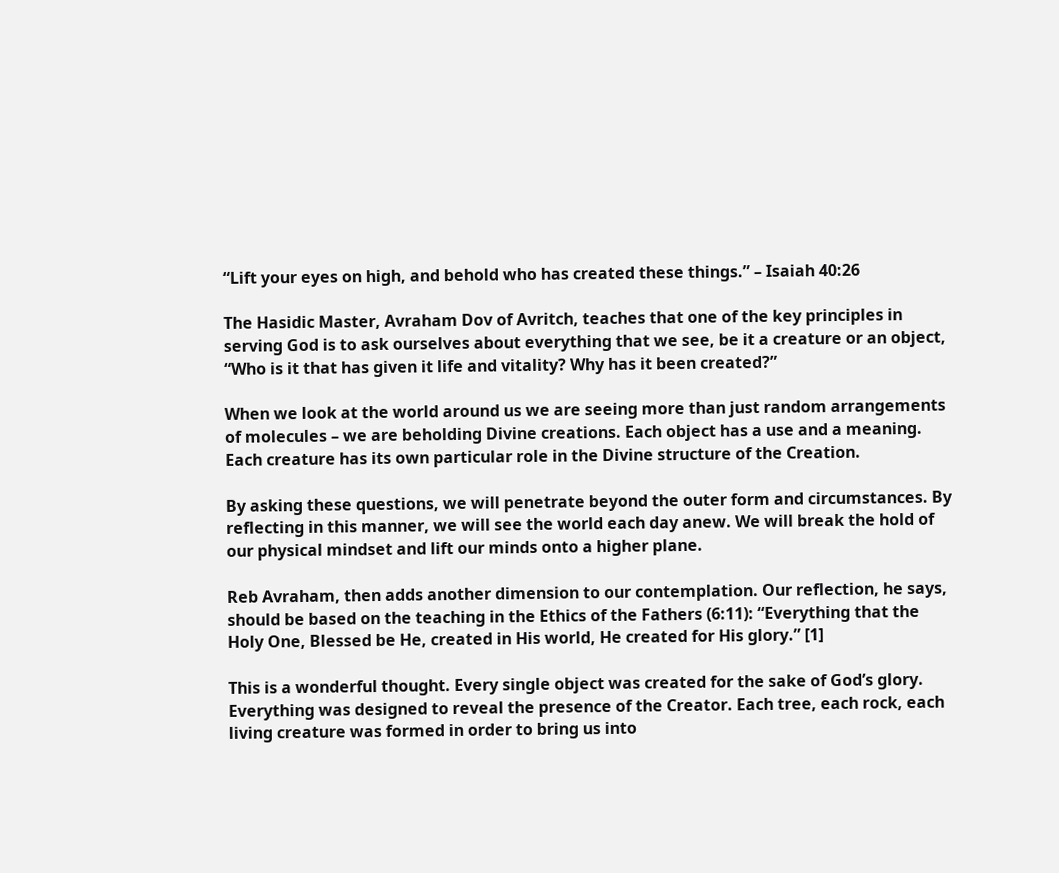“Lift your eyes on high, and behold who has created these things.” – Isaiah 40:26

The Hasidic Master, Avraham Dov of Avritch, teaches that one of the key principles in serving God is to ask ourselves about everything that we see, be it a creature or an object, “Who is it that has given it life and vitality? Why has it been created?”

When we look at the world around us we are seeing more than just random arrangements of molecules – we are beholding Divine creations. Each object has a use and a meaning. Each creature has its own particular role in the Divine structure of the Creation.

By asking these questions, we will penetrate beyond the outer form and circumstances. By reflecting in this manner, we will see the world each day anew. We will break the hold of our physical mindset and lift our minds onto a higher plane.

Reb Avraham, then adds another dimension to our contemplation. Our reflection, he says, should be based on the teaching in the Ethics of the Fathers (6:11): “Everything that the Holy One, Blessed be He, created in His world, He created for His glory.” [1]

This is a wonderful thought. Every single object was created for the sake of God’s glory. Everything was designed to reveal the presence of the Creator. Each tree, each rock, each living creature was formed in order to bring us into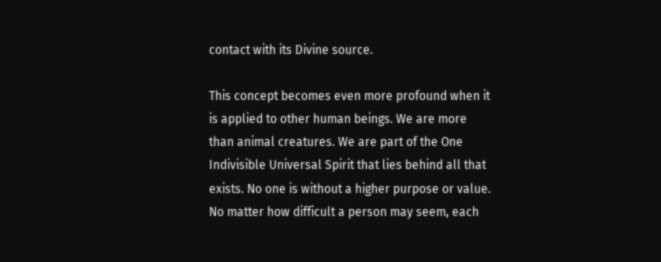contact with its Divine source.

This concept becomes even more profound when it is applied to other human beings. We are more than animal creatures. We are part of the One Indivisible Universal Spirit that lies behind all that exists. No one is without a higher purpose or value. No matter how difficult a person may seem, each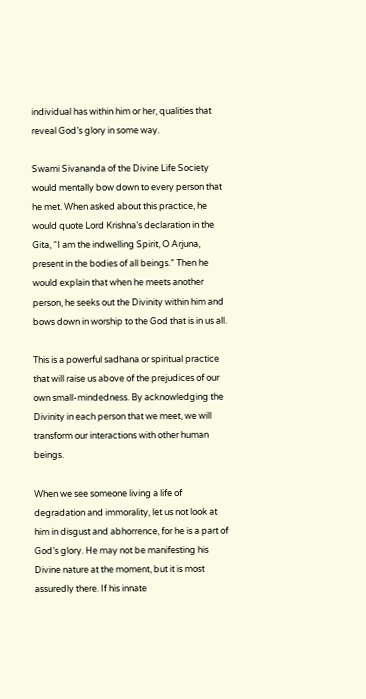individual has within him or her, qualities that reveal God’s glory in some way.

Swami Sivananda of the Divine Life Society would mentally bow down to every person that he met. When asked about this practice, he would quote Lord Krishna’s declaration in the Gita, “I am the indwelling Spirit, O Arjuna, present in the bodies of all beings.” Then he would explain that when he meets another person, he seeks out the Divinity within him and bows down in worship to the God that is in us all.

This is a powerful sadhana or spiritual practice that will raise us above of the prejudices of our own small-mindedness. By acknowledging the Divinity in each person that we meet, we will transform our interactions with other human beings.

When we see someone living a life of degradation and immorality, let us not look at him in disgust and abhorrence, for he is a part of God’s glory. He may not be manifesting his Divine nature at the moment, but it is most assuredly there. If his innate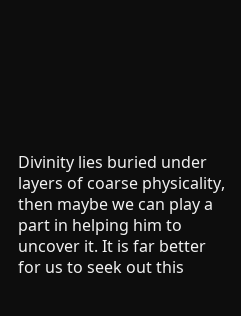Divinity lies buried under layers of coarse physicality, then maybe we can play a part in helping him to uncover it. It is far better for us to seek out this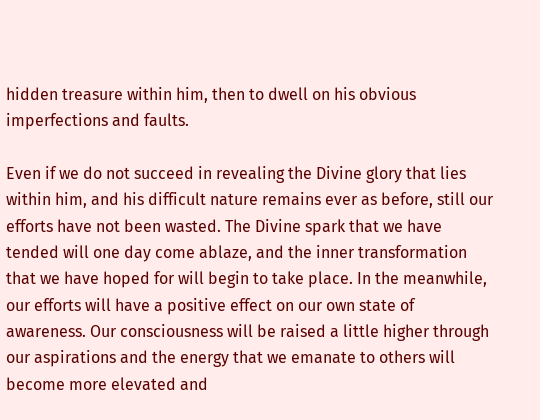hidden treasure within him, then to dwell on his obvious imperfections and faults.

Even if we do not succeed in revealing the Divine glory that lies within him, and his difficult nature remains ever as before, still our efforts have not been wasted. The Divine spark that we have tended will one day come ablaze, and the inner transformation that we have hoped for will begin to take place. In the meanwhile, our efforts will have a positive effect on our own state of awareness. Our consciousness will be raised a little higher through our aspirations and the energy that we emanate to others will become more elevated and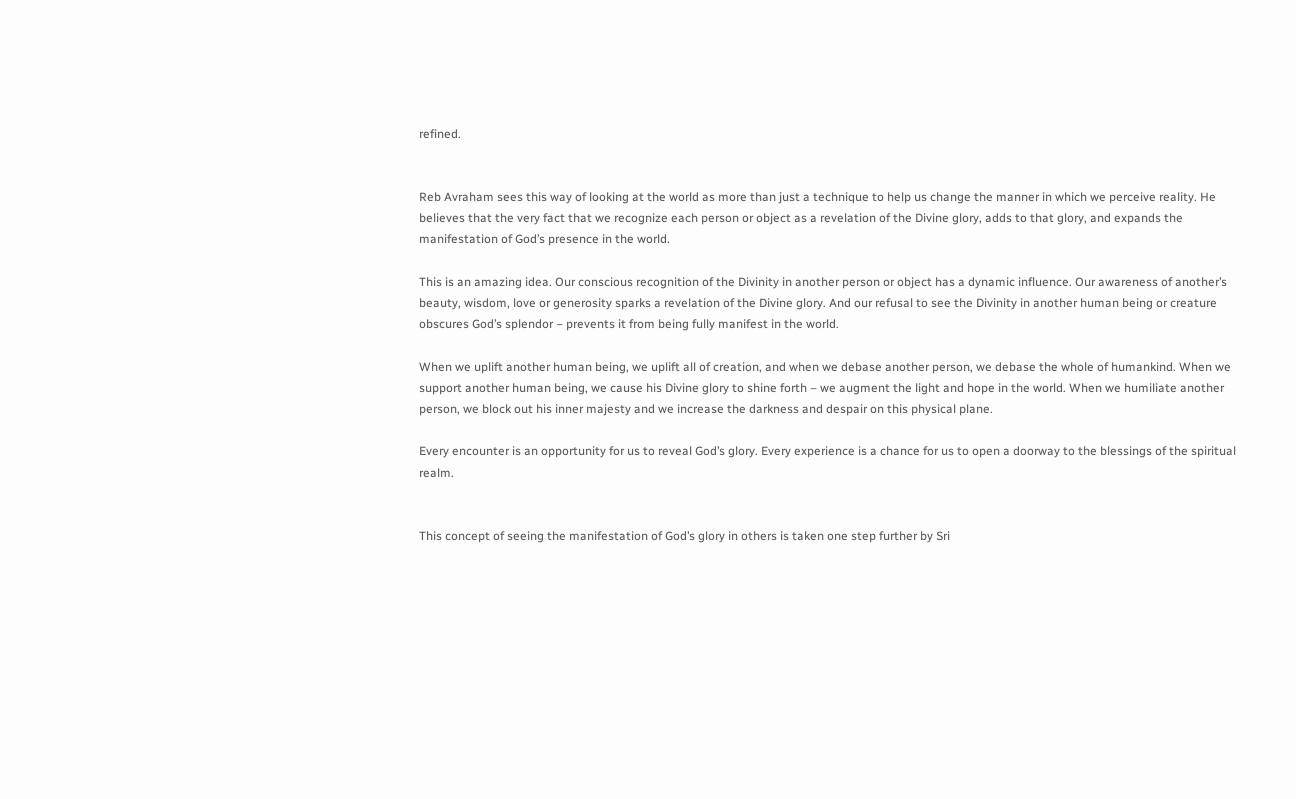refined.


Reb Avraham sees this way of looking at the world as more than just a technique to help us change the manner in which we perceive reality. He believes that the very fact that we recognize each person or object as a revelation of the Divine glory, adds to that glory, and expands the manifestation of God’s presence in the world.

This is an amazing idea. Our conscious recognition of the Divinity in another person or object has a dynamic influence. Our awareness of another’s beauty, wisdom, love or generosity sparks a revelation of the Divine glory. And our refusal to see the Divinity in another human being or creature obscures God’s splendor – prevents it from being fully manifest in the world.

When we uplift another human being, we uplift all of creation, and when we debase another person, we debase the whole of humankind. When we support another human being, we cause his Divine glory to shine forth – we augment the light and hope in the world. When we humiliate another person, we block out his inner majesty and we increase the darkness and despair on this physical plane.

Every encounter is an opportunity for us to reveal God’s glory. Every experience is a chance for us to open a doorway to the blessings of the spiritual realm.


This concept of seeing the manifestation of God’s glory in others is taken one step further by Sri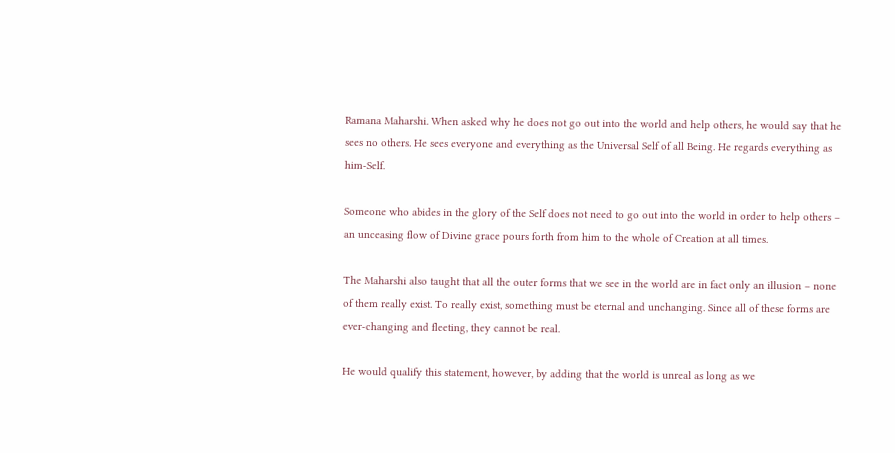Ramana Maharshi. When asked why he does not go out into the world and help others, he would say that he sees no others. He sees everyone and everything as the Universal Self of all Being. He regards everything as him-Self.

Someone who abides in the glory of the Self does not need to go out into the world in order to help others – an unceasing flow of Divine grace pours forth from him to the whole of Creation at all times.

The Maharshi also taught that all the outer forms that we see in the world are in fact only an illusion – none of them really exist. To really exist, something must be eternal and unchanging. Since all of these forms are ever-changing and fleeting, they cannot be real.

He would qualify this statement, however, by adding that the world is unreal as long as we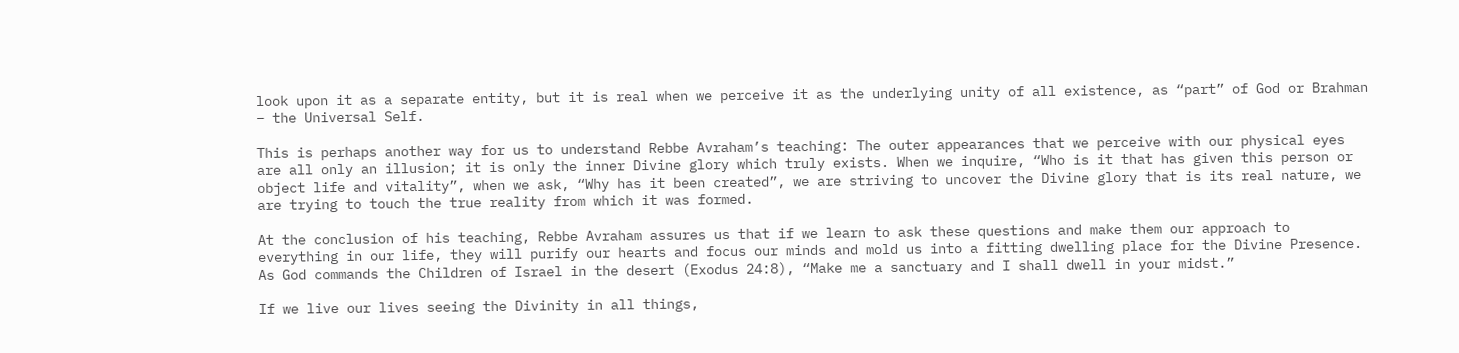look upon it as a separate entity, but it is real when we perceive it as the underlying unity of all existence, as “part” of God or Brahman – the Universal Self.

This is perhaps another way for us to understand Rebbe Avraham’s teaching: The outer appearances that we perceive with our physical eyes are all only an illusion; it is only the inner Divine glory which truly exists. When we inquire, “Who is it that has given this person or object life and vitality”, when we ask, “Why has it been created”, we are striving to uncover the Divine glory that is its real nature, we are trying to touch the true reality from which it was formed.

At the conclusion of his teaching, Rebbe Avraham assures us that if we learn to ask these questions and make them our approach to everything in our life, they will purify our hearts and focus our minds and mold us into a fitting dwelling place for the Divine Presence. As God commands the Children of Israel in the desert (Exodus 24:8), “Make me a sanctuary and I shall dwell in your midst.”

If we live our lives seeing the Divinity in all things,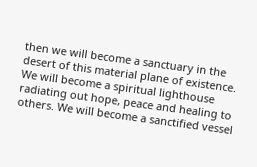then we will become a sanctuary in the desert of this material plane of existence. We will become a spiritual lighthouse radiating out hope, peace and healing to others. We will become a sanctified vessel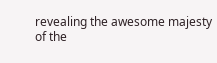revealing the awesome majesty of the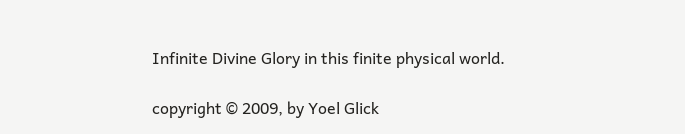Infinite Divine Glory in this finite physical world.

copyright © 2009, by Yoel Glick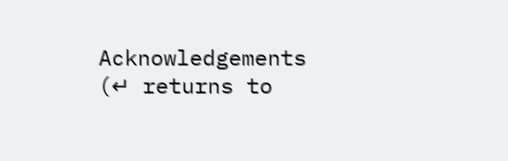Acknowledgements    (↵ returns to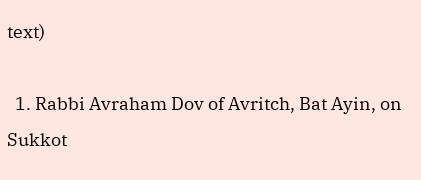text)

  1. Rabbi Avraham Dov of Avritch, Bat Ayin, on Sukkot